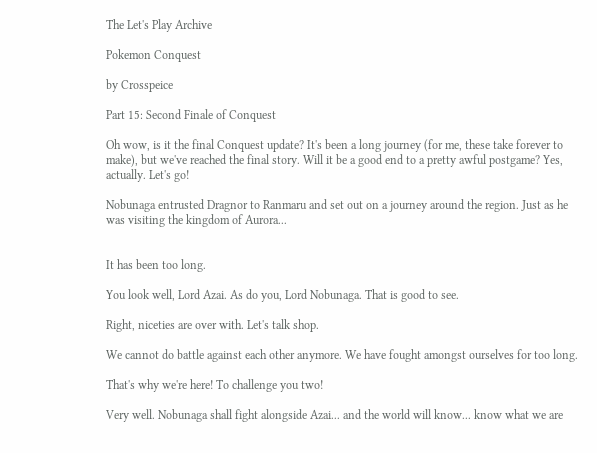The Let's Play Archive

Pokemon Conquest

by Crosspeice

Part 15: Second Finale of Conquest

Oh wow, is it the final Conquest update? It's been a long journey (for me, these take forever to make), but we've reached the final story. Will it be a good end to a pretty awful postgame? Yes, actually. Let's go!

Nobunaga entrusted Dragnor to Ranmaru and set out on a journey around the region. Just as he was visiting the kingdom of Aurora...


It has been too long.

You look well, Lord Azai. As do you, Lord Nobunaga. That is good to see.

Right, niceties are over with. Let's talk shop.

We cannot do battle against each other anymore. We have fought amongst ourselves for too long.

That's why we're here! To challenge you two!

Very well. Nobunaga shall fight alongside Azai... and the world will know... know what we are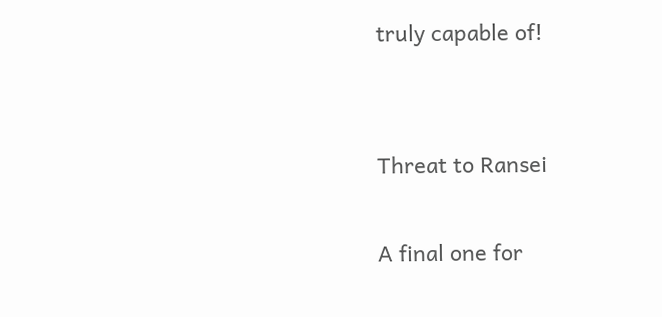truly capable of!


Threat to Ransei

A final one for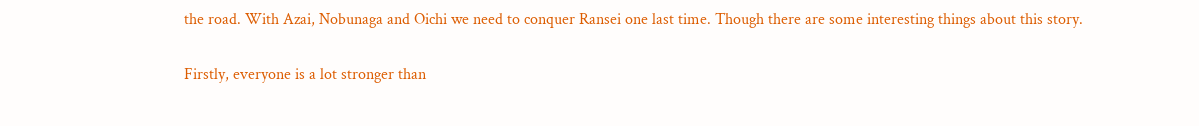the road. With Azai, Nobunaga and Oichi we need to conquer Ransei one last time. Though there are some interesting things about this story.

Firstly, everyone is a lot stronger than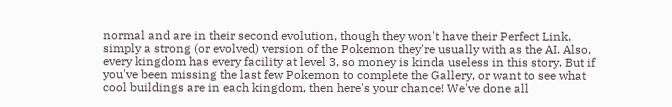normal and are in their second evolution, though they won't have their Perfect Link, simply a strong (or evolved) version of the Pokemon they're usually with as the AI. Also, every kingdom has every facility at level 3, so money is kinda useless in this story. But if you've been missing the last few Pokemon to complete the Gallery, or want to see what cool buildings are in each kingdom, then here's your chance! We've done all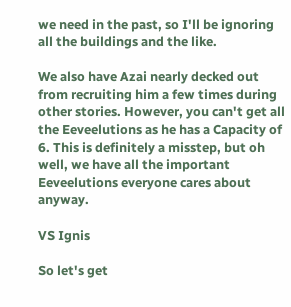we need in the past, so I'll be ignoring all the buildings and the like.

We also have Azai nearly decked out from recruiting him a few times during other stories. However, you can't get all the Eeveelutions as he has a Capacity of 6. This is definitely a misstep, but oh well, we have all the important Eeveelutions everyone cares about anyway.

VS Ignis

So let's get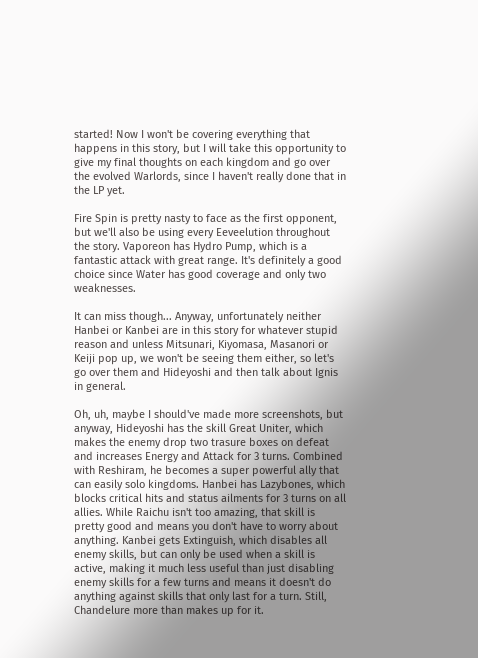started! Now I won't be covering everything that happens in this story, but I will take this opportunity to give my final thoughts on each kingdom and go over the evolved Warlords, since I haven't really done that in the LP yet.

Fire Spin is pretty nasty to face as the first opponent, but we'll also be using every Eeveelution throughout the story. Vaporeon has Hydro Pump, which is a fantastic attack with great range. It's definitely a good choice since Water has good coverage and only two weaknesses.

It can miss though... Anyway, unfortunately neither Hanbei or Kanbei are in this story for whatever stupid reason and unless Mitsunari, Kiyomasa, Masanori or Keiji pop up, we won't be seeing them either, so let's go over them and Hideyoshi and then talk about Ignis in general.

Oh, uh, maybe I should've made more screenshots, but anyway, Hideyoshi has the skill Great Uniter, which makes the enemy drop two trasure boxes on defeat and increases Energy and Attack for 3 turns. Combined with Reshiram, he becomes a super powerful ally that can easily solo kingdoms. Hanbei has Lazybones, which blocks critical hits and status ailments for 3 turns on all allies. While Raichu isn't too amazing, that skill is pretty good and means you don't have to worry about anything. Kanbei gets Extinguish, which disables all enemy skills, but can only be used when a skill is active, making it much less useful than just disabling enemy skills for a few turns and means it doesn't do anything against skills that only last for a turn. Still, Chandelure more than makes up for it.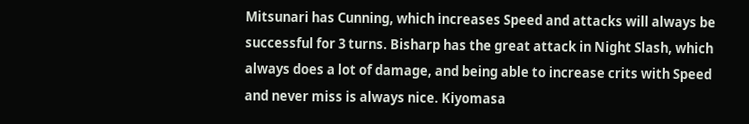Mitsunari has Cunning, which increases Speed and attacks will always be successful for 3 turns. Bisharp has the great attack in Night Slash, which always does a lot of damage, and being able to increase crits with Speed and never miss is always nice. Kiyomasa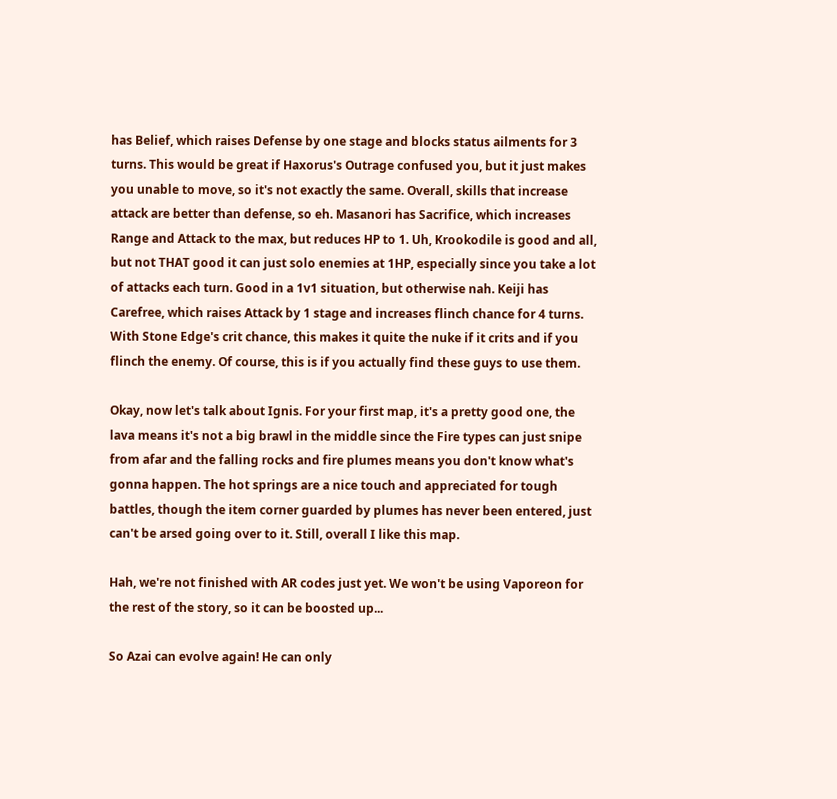has Belief, which raises Defense by one stage and blocks status ailments for 3 turns. This would be great if Haxorus's Outrage confused you, but it just makes you unable to move, so it's not exactly the same. Overall, skills that increase attack are better than defense, so eh. Masanori has Sacrifice, which increases Range and Attack to the max, but reduces HP to 1. Uh, Krookodile is good and all, but not THAT good it can just solo enemies at 1HP, especially since you take a lot of attacks each turn. Good in a 1v1 situation, but otherwise nah. Keiji has Carefree, which raises Attack by 1 stage and increases flinch chance for 4 turns. With Stone Edge's crit chance, this makes it quite the nuke if it crits and if you flinch the enemy. Of course, this is if you actually find these guys to use them.

Okay, now let's talk about Ignis. For your first map, it's a pretty good one, the lava means it's not a big brawl in the middle since the Fire types can just snipe from afar and the falling rocks and fire plumes means you don't know what's gonna happen. The hot springs are a nice touch and appreciated for tough battles, though the item corner guarded by plumes has never been entered, just can't be arsed going over to it. Still, overall I like this map.

Hah, we're not finished with AR codes just yet. We won't be using Vaporeon for the rest of the story, so it can be boosted up...

So Azai can evolve again! He can only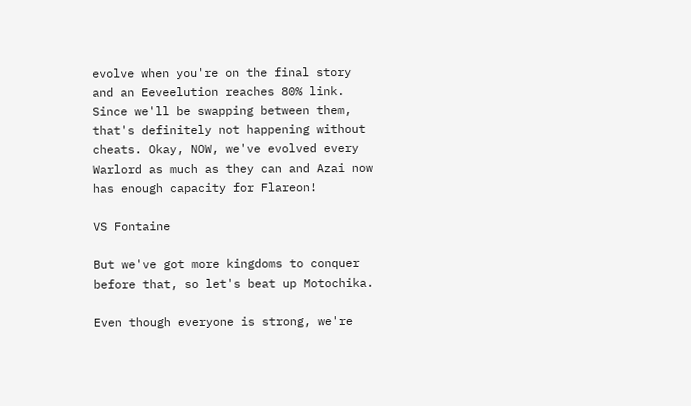evolve when you're on the final story and an Eeveelution reaches 80% link. Since we'll be swapping between them, that's definitely not happening without cheats. Okay, NOW, we've evolved every Warlord as much as they can and Azai now has enough capacity for Flareon!

VS Fontaine

But we've got more kingdoms to conquer before that, so let's beat up Motochika.

Even though everyone is strong, we're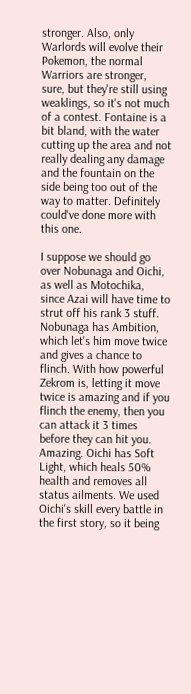stronger. Also, only Warlords will evolve their Pokemon, the normal Warriors are stronger, sure, but they're still using weaklings, so it's not much of a contest. Fontaine is a bit bland, with the water cutting up the area and not really dealing any damage and the fountain on the side being too out of the way to matter. Definitely could've done more with this one.

I suppose we should go over Nobunaga and Oichi, as well as Motochika, since Azai will have time to strut off his rank 3 stuff. Nobunaga has Ambition, which let's him move twice and gives a chance to flinch. With how powerful Zekrom is, letting it move twice is amazing and if you flinch the enemy, then you can attack it 3 times before they can hit you. Amazing. Oichi has Soft Light, which heals 50% health and removes all status ailments. We used Oichi's skill every battle in the first story, so it being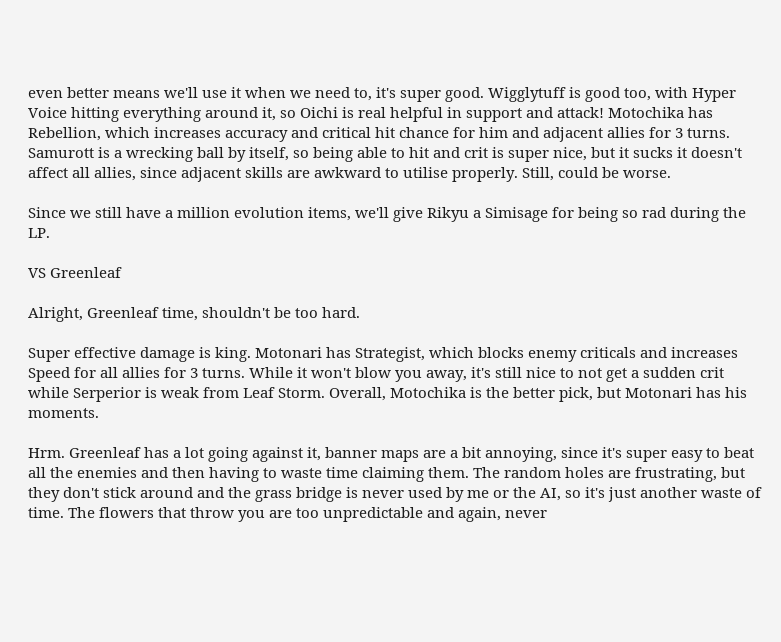even better means we'll use it when we need to, it's super good. Wigglytuff is good too, with Hyper Voice hitting everything around it, so Oichi is real helpful in support and attack! Motochika has Rebellion, which increases accuracy and critical hit chance for him and adjacent allies for 3 turns. Samurott is a wrecking ball by itself, so being able to hit and crit is super nice, but it sucks it doesn't affect all allies, since adjacent skills are awkward to utilise properly. Still, could be worse.

Since we still have a million evolution items, we'll give Rikyu a Simisage for being so rad during the LP.

VS Greenleaf

Alright, Greenleaf time, shouldn't be too hard.

Super effective damage is king. Motonari has Strategist, which blocks enemy criticals and increases Speed for all allies for 3 turns. While it won't blow you away, it's still nice to not get a sudden crit while Serperior is weak from Leaf Storm. Overall, Motochika is the better pick, but Motonari has his moments.

Hrm. Greenleaf has a lot going against it, banner maps are a bit annoying, since it's super easy to beat all the enemies and then having to waste time claiming them. The random holes are frustrating, but they don't stick around and the grass bridge is never used by me or the AI, so it's just another waste of time. The flowers that throw you are too unpredictable and again, never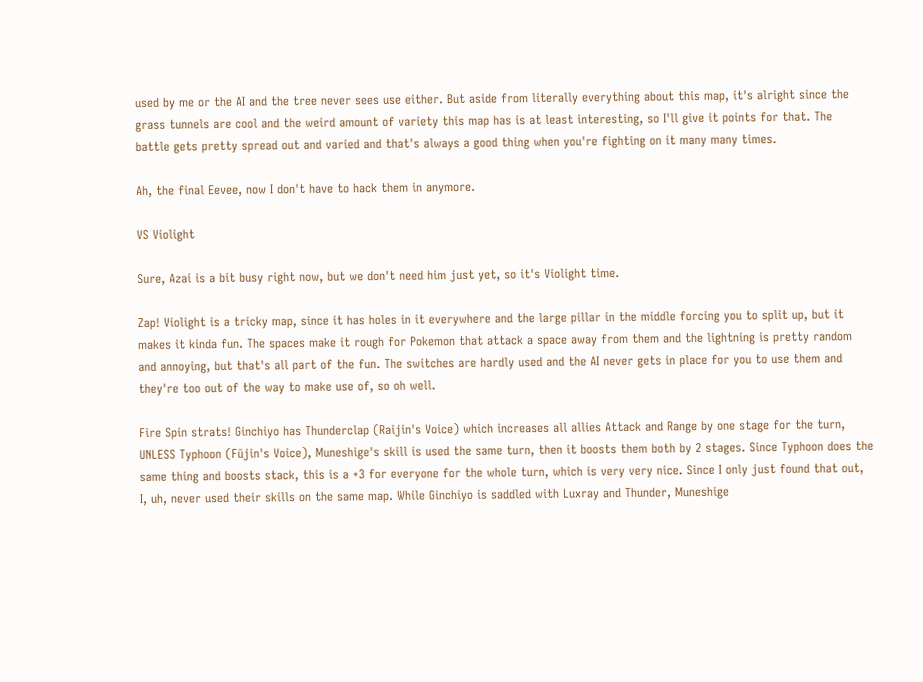used by me or the AI and the tree never sees use either. But aside from literally everything about this map, it's alright since the grass tunnels are cool and the weird amount of variety this map has is at least interesting, so I'll give it points for that. The battle gets pretty spread out and varied and that's always a good thing when you're fighting on it many many times.

Ah, the final Eevee, now I don't have to hack them in anymore.

VS Violight

Sure, Azai is a bit busy right now, but we don't need him just yet, so it's Violight time.

Zap! Violight is a tricky map, since it has holes in it everywhere and the large pillar in the middle forcing you to split up, but it makes it kinda fun. The spaces make it rough for Pokemon that attack a space away from them and the lightning is pretty random and annoying, but that's all part of the fun. The switches are hardly used and the AI never gets in place for you to use them and they're too out of the way to make use of, so oh well.

Fire Spin strats! Ginchiyo has Thunderclap (Raijin's Voice) which increases all allies Attack and Range by one stage for the turn, UNLESS Typhoon (Fūjin's Voice), Muneshige's skill is used the same turn, then it boosts them both by 2 stages. Since Typhoon does the same thing and boosts stack, this is a +3 for everyone for the whole turn, which is very very nice. Since I only just found that out, I, uh, never used their skills on the same map. While Ginchiyo is saddled with Luxray and Thunder, Muneshige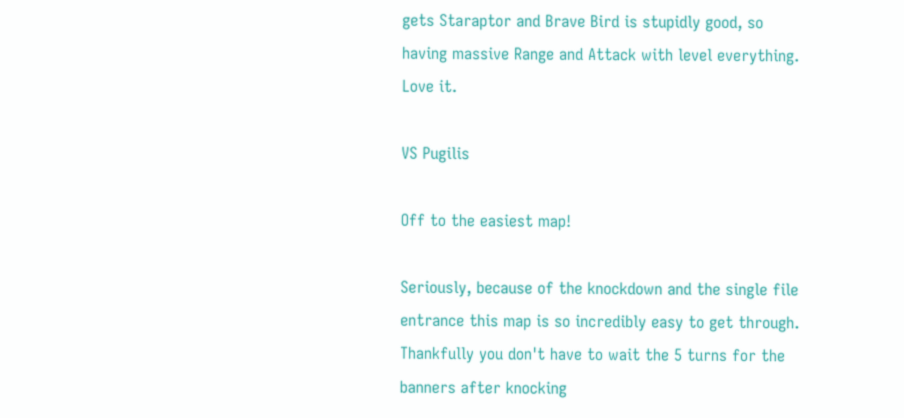gets Staraptor and Brave Bird is stupidly good, so having massive Range and Attack with level everything. Love it.

VS Pugilis

Off to the easiest map!

Seriously, because of the knockdown and the single file entrance this map is so incredibly easy to get through. Thankfully you don't have to wait the 5 turns for the banners after knocking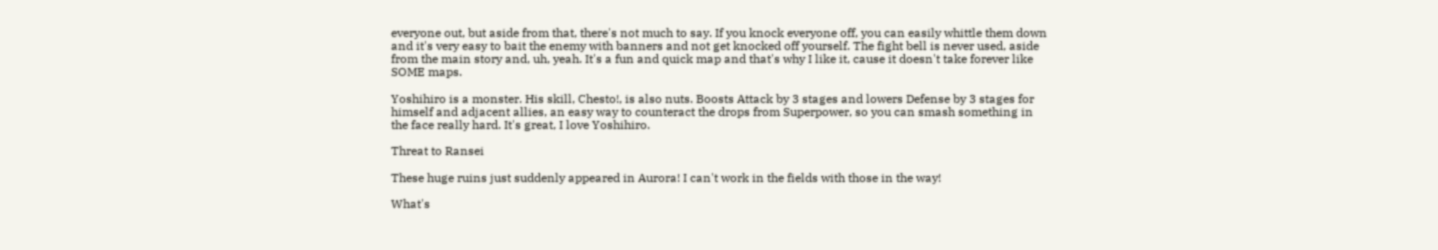everyone out, but aside from that, there's not much to say. If you knock everyone off, you can easily whittle them down and it's very easy to bait the enemy with banners and not get knocked off yourself. The fight bell is never used, aside from the main story and, uh, yeah. It's a fun and quick map and that's why I like it, cause it doesn't take forever like SOME maps.

Yoshihiro is a monster. His skill, Chesto!, is also nuts. Boosts Attack by 3 stages and lowers Defense by 3 stages for himself and adjacent allies, an easy way to counteract the drops from Superpower, so you can smash something in the face really hard. It's great, I love Yoshihiro.

Threat to Ransei

These huge ruins just suddenly appeared in Aurora! I can't work in the fields with those in the way!

What's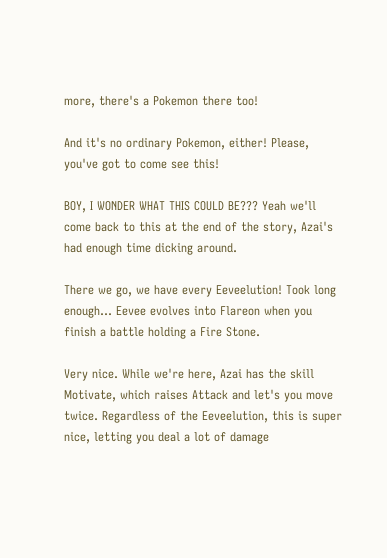more, there's a Pokemon there too!

And it's no ordinary Pokemon, either! Please, you've got to come see this!

BOY, I WONDER WHAT THIS COULD BE??? Yeah we'll come back to this at the end of the story, Azai's had enough time dicking around.

There we go, we have every Eeveelution! Took long enough... Eevee evolves into Flareon when you finish a battle holding a Fire Stone.

Very nice. While we're here, Azai has the skill Motivate, which raises Attack and let's you move twice. Regardless of the Eeveelution, this is super nice, letting you deal a lot of damage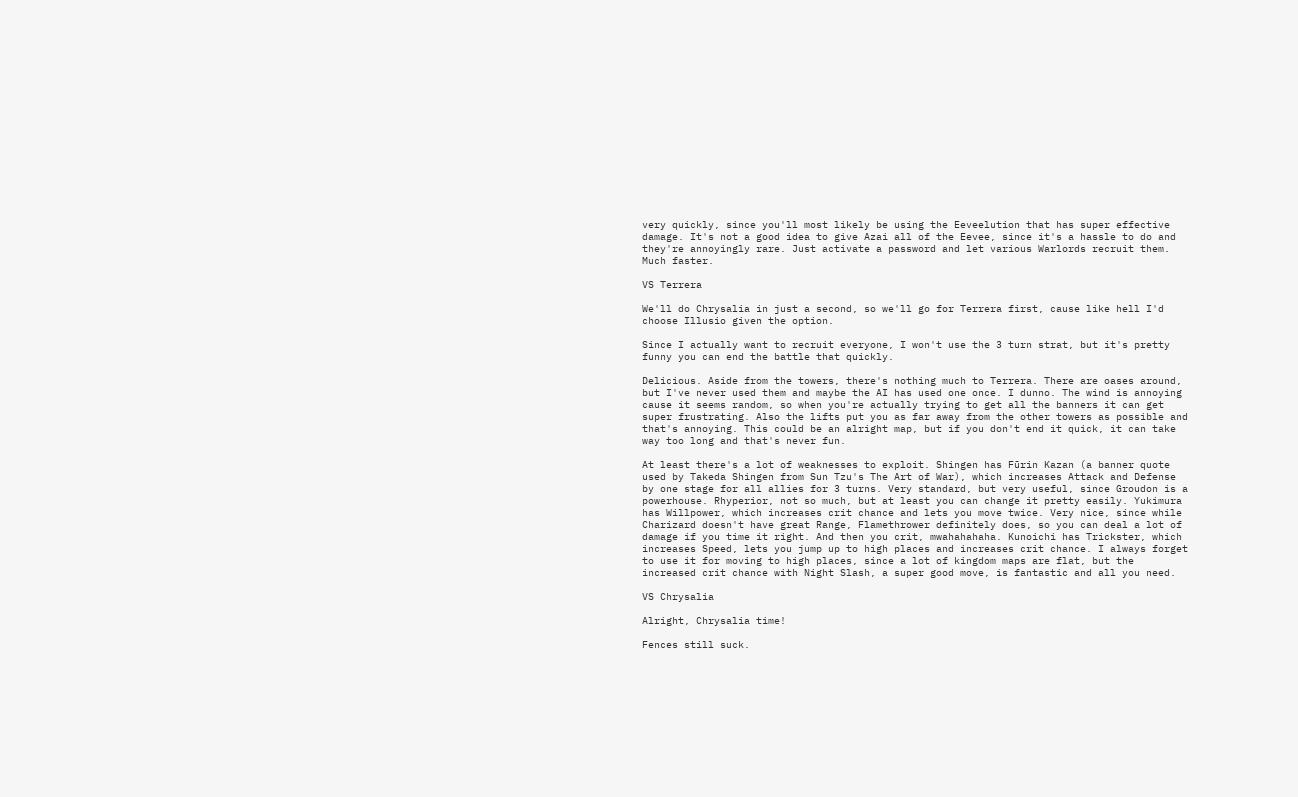very quickly, since you'll most likely be using the Eeveelution that has super effective damage. It's not a good idea to give Azai all of the Eevee, since it's a hassle to do and they're annoyingly rare. Just activate a password and let various Warlords recruit them. Much faster.

VS Terrera

We'll do Chrysalia in just a second, so we'll go for Terrera first, cause like hell I'd choose Illusio given the option.

Since I actually want to recruit everyone, I won't use the 3 turn strat, but it's pretty funny you can end the battle that quickly.

Delicious. Aside from the towers, there's nothing much to Terrera. There are oases around, but I've never used them and maybe the AI has used one once. I dunno. The wind is annoying cause it seems random, so when you're actually trying to get all the banners it can get super frustrating. Also the lifts put you as far away from the other towers as possible and that's annoying. This could be an alright map, but if you don't end it quick, it can take way too long and that's never fun.

At least there's a lot of weaknesses to exploit. Shingen has Fūrin Kazan (a banner quote used by Takeda Shingen from Sun Tzu's The Art of War), which increases Attack and Defense by one stage for all allies for 3 turns. Very standard, but very useful, since Groudon is a powerhouse. Rhyperior, not so much, but at least you can change it pretty easily. Yukimura has Willpower, which increases crit chance and lets you move twice. Very nice, since while Charizard doesn't have great Range, Flamethrower definitely does, so you can deal a lot of damage if you time it right. And then you crit, mwahahahaha. Kunoichi has Trickster, which increases Speed, lets you jump up to high places and increases crit chance. I always forget to use it for moving to high places, since a lot of kingdom maps are flat, but the increased crit chance with Night Slash, a super good move, is fantastic and all you need.

VS Chrysalia

Alright, Chrysalia time!

Fences still suck.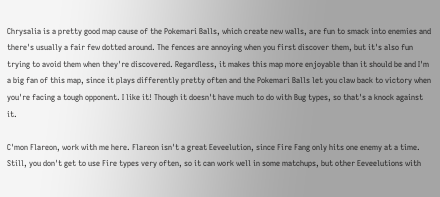Chrysalia is a pretty good map cause of the Pokemari Balls, which create new walls, are fun to smack into enemies and there's usually a fair few dotted around. The fences are annoying when you first discover them, but it's also fun trying to avoid them when they're discovered. Regardless, it makes this map more enjoyable than it should be and I'm a big fan of this map, since it plays differently pretty often and the Pokemari Balls let you claw back to victory when you're facing a tough opponent. I like it! Though it doesn't have much to do with Bug types, so that's a knock against it.

C'mon Flareon, work with me here. Flareon isn't a great Eeveelution, since Fire Fang only hits one enemy at a time. Still, you don't get to use Fire types very often, so it can work well in some matchups, but other Eeveelutions with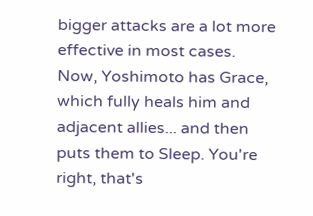bigger attacks are a lot more effective in most cases. Now, Yoshimoto has Grace, which fully heals him and adjacent allies... and then puts them to Sleep. You're right, that's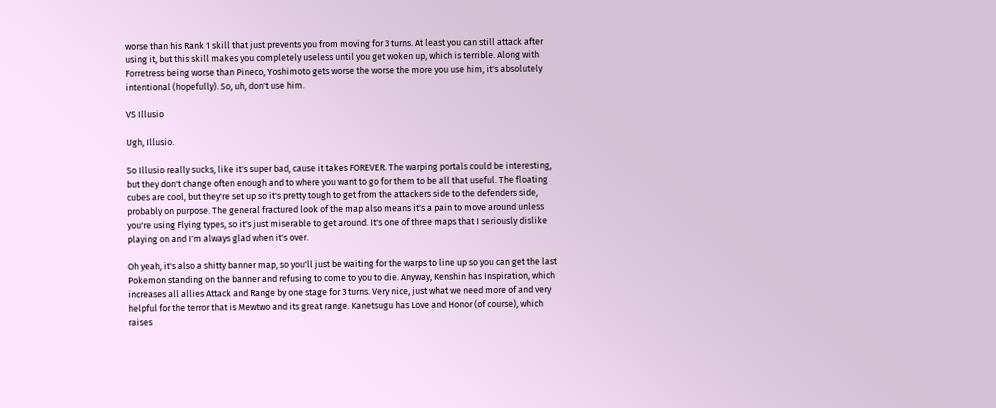worse than his Rank 1 skill that just prevents you from moving for 3 turns. At least you can still attack after using it, but this skill makes you completely useless until you get woken up, which is terrible. Along with Forretress being worse than Pineco, Yoshimoto gets worse the worse the more you use him, it's absolutely intentional (hopefully). So, uh, don't use him.

VS Illusio

Ugh, Illusio.

So Illusio really sucks, like it's super bad, cause it takes FOREVER. The warping portals could be interesting, but they don't change often enough and to where you want to go for them to be all that useful. The floating cubes are cool, but they're set up so it's pretty tough to get from the attackers side to the defenders side, probably on purpose. The general fractured look of the map also means it's a pain to move around unless you're using Flying types, so it's just miserable to get around. It's one of three maps that I seriously dislike playing on and I'm always glad when it's over.

Oh yeah, it's also a shitty banner map, so you'll just be waiting for the warps to line up so you can get the last Pokemon standing on the banner and refusing to come to you to die. Anyway, Kenshin has Inspiration, which increases all allies Attack and Range by one stage for 3 turns. Very nice, just what we need more of and very helpful for the terror that is Mewtwo and its great range. Kanetsugu has Love and Honor (of course), which raises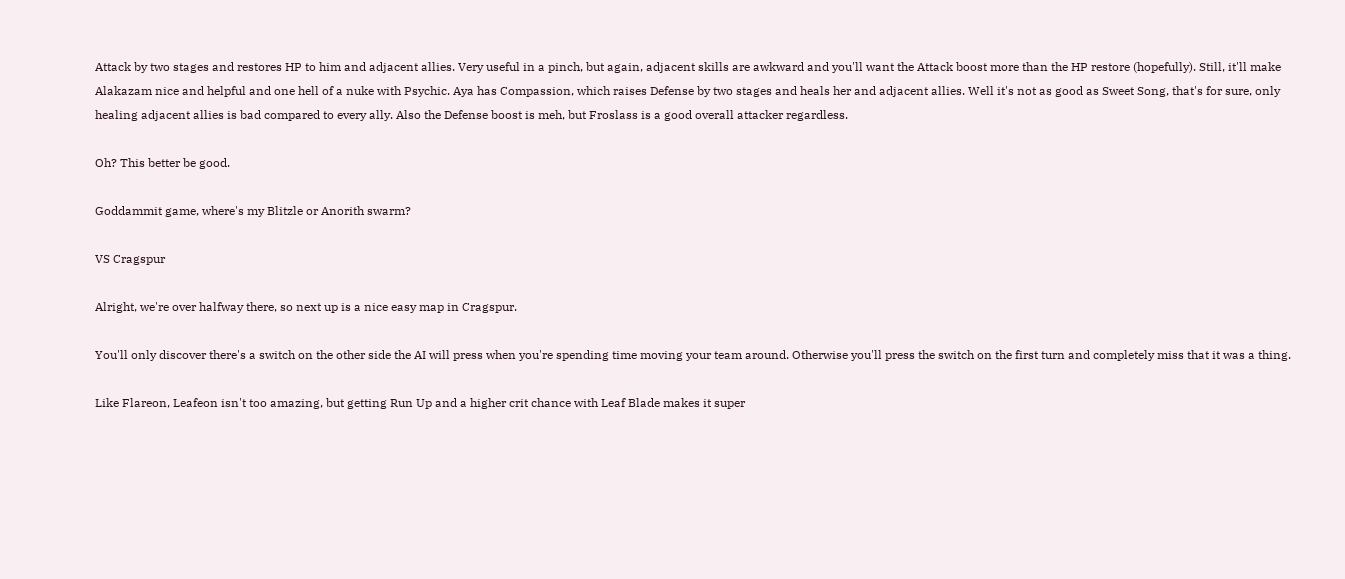Attack by two stages and restores HP to him and adjacent allies. Very useful in a pinch, but again, adjacent skills are awkward and you'll want the Attack boost more than the HP restore (hopefully). Still, it'll make Alakazam nice and helpful and one hell of a nuke with Psychic. Aya has Compassion, which raises Defense by two stages and heals her and adjacent allies. Well it's not as good as Sweet Song, that's for sure, only healing adjacent allies is bad compared to every ally. Also the Defense boost is meh, but Froslass is a good overall attacker regardless.

Oh? This better be good.

Goddammit game, where's my Blitzle or Anorith swarm?

VS Cragspur

Alright, we're over halfway there, so next up is a nice easy map in Cragspur.

You'll only discover there's a switch on the other side the AI will press when you're spending time moving your team around. Otherwise you'll press the switch on the first turn and completely miss that it was a thing.

Like Flareon, Leafeon isn't too amazing, but getting Run Up and a higher crit chance with Leaf Blade makes it super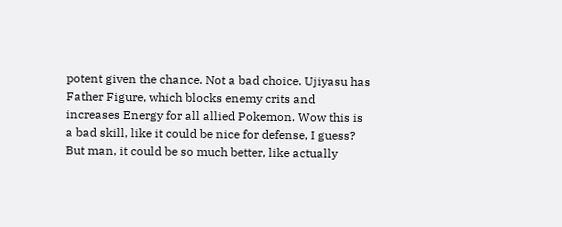potent given the chance. Not a bad choice. Ujiyasu has Father Figure, which blocks enemy crits and increases Energy for all allied Pokemon. Wow this is a bad skill, like it could be nice for defense, I guess? But man, it could be so much better, like actually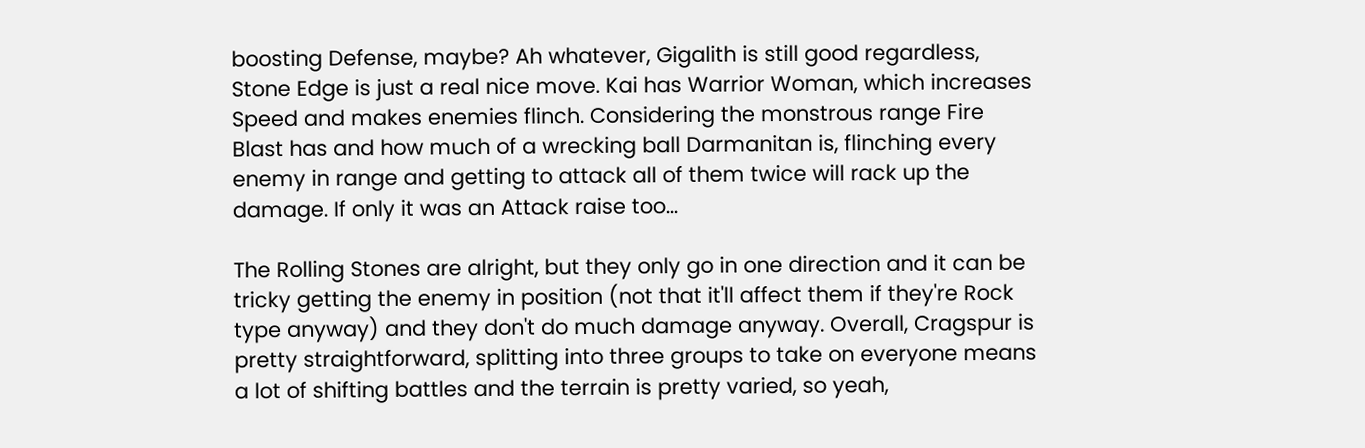boosting Defense, maybe? Ah whatever, Gigalith is still good regardless, Stone Edge is just a real nice move. Kai has Warrior Woman, which increases Speed and makes enemies flinch. Considering the monstrous range Fire Blast has and how much of a wrecking ball Darmanitan is, flinching every enemy in range and getting to attack all of them twice will rack up the damage. If only it was an Attack raise too...

The Rolling Stones are alright, but they only go in one direction and it can be tricky getting the enemy in position (not that it'll affect them if they're Rock type anyway) and they don't do much damage anyway. Overall, Cragspur is pretty straightforward, splitting into three groups to take on everyone means a lot of shifting battles and the terrain is pretty varied, so yeah,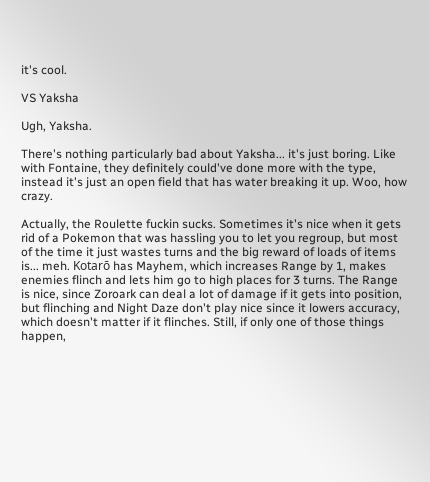it's cool.

VS Yaksha

Ugh, Yaksha.

There's nothing particularly bad about Yaksha... it's just boring. Like with Fontaine, they definitely could've done more with the type, instead it's just an open field that has water breaking it up. Woo, how crazy.

Actually, the Roulette fuckin sucks. Sometimes it's nice when it gets rid of a Pokemon that was hassling you to let you regroup, but most of the time it just wastes turns and the big reward of loads of items is... meh. Kotarō has Mayhem, which increases Range by 1, makes enemies flinch and lets him go to high places for 3 turns. The Range is nice, since Zoroark can deal a lot of damage if it gets into position, but flinching and Night Daze don't play nice since it lowers accuracy, which doesn't matter if it flinches. Still, if only one of those things happen,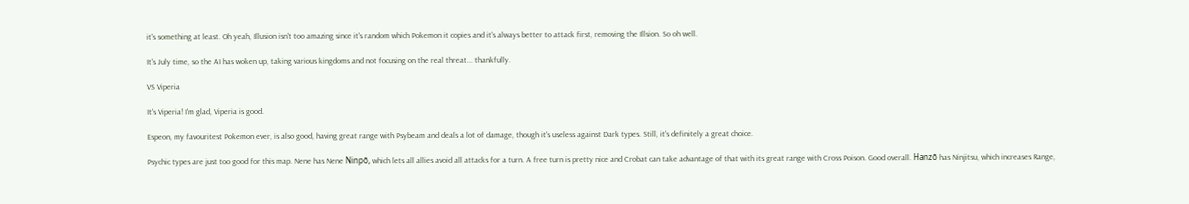it's something at least. Oh yeah, Illusion isn't too amazing since it's random which Pokemon it copies and it's always better to attack first, removing the Illsion. So oh well.

It's July time, so the AI has woken up, taking various kingdoms and not focusing on the real threat... thankfully.

VS Viperia

It's Viperia! I'm glad, Viperia is good.

Espeon, my favouritest Pokemon ever, is also good, having great range with Psybeam and deals a lot of damage, though it's useless against Dark types. Still, it's definitely a great choice.

Psychic types are just too good for this map. Nene has Nene Ninpō, which lets all allies avoid all attacks for a turn. A free turn is pretty nice and Crobat can take advantage of that with its great range with Cross Poison. Good overall. Hanzō has Ninjitsu, which increases Range,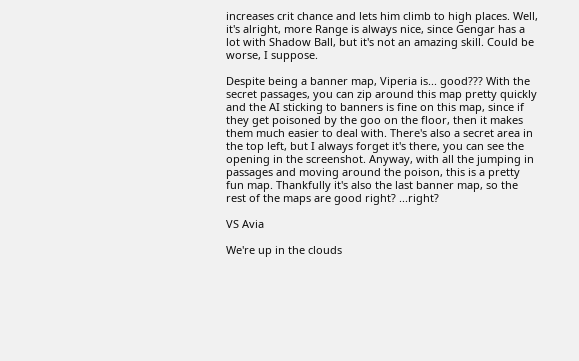increases crit chance and lets him climb to high places. Well, it's alright, more Range is always nice, since Gengar has a lot with Shadow Ball, but it's not an amazing skill. Could be worse, I suppose.

Despite being a banner map, Viperia is... good??? With the secret passages, you can zip around this map pretty quickly and the AI sticking to banners is fine on this map, since if they get poisoned by the goo on the floor, then it makes them much easier to deal with. There's also a secret area in the top left, but I always forget it's there, you can see the opening in the screenshot. Anyway, with all the jumping in passages and moving around the poison, this is a pretty fun map. Thankfully it's also the last banner map, so the rest of the maps are good right? ...right?

VS Avia

We're up in the clouds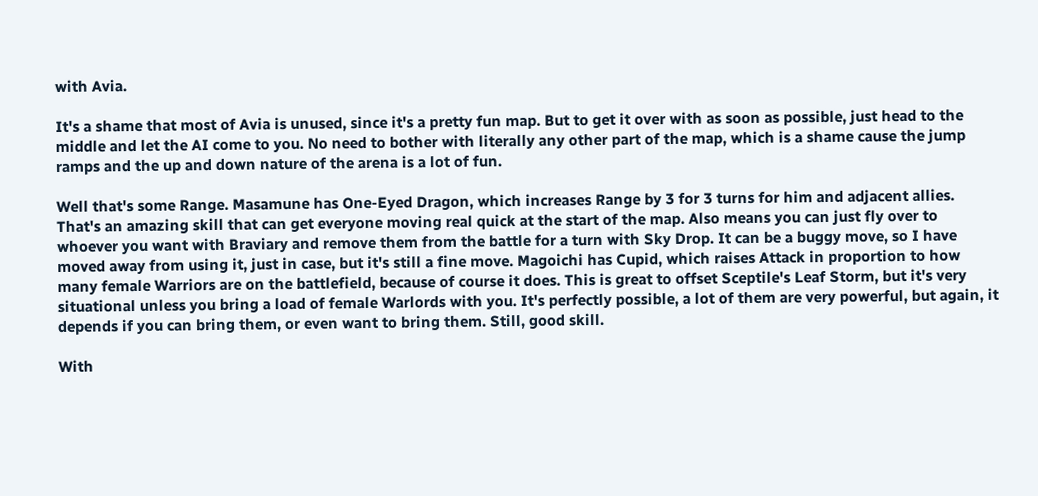with Avia.

It's a shame that most of Avia is unused, since it's a pretty fun map. But to get it over with as soon as possible, just head to the middle and let the AI come to you. No need to bother with literally any other part of the map, which is a shame cause the jump ramps and the up and down nature of the arena is a lot of fun.

Well that's some Range. Masamune has One-Eyed Dragon, which increases Range by 3 for 3 turns for him and adjacent allies. That's an amazing skill that can get everyone moving real quick at the start of the map. Also means you can just fly over to whoever you want with Braviary and remove them from the battle for a turn with Sky Drop. It can be a buggy move, so I have moved away from using it, just in case, but it's still a fine move. Magoichi has Cupid, which raises Attack in proportion to how many female Warriors are on the battlefield, because of course it does. This is great to offset Sceptile's Leaf Storm, but it's very situational unless you bring a load of female Warlords with you. It's perfectly possible, a lot of them are very powerful, but again, it depends if you can bring them, or even want to bring them. Still, good skill.

With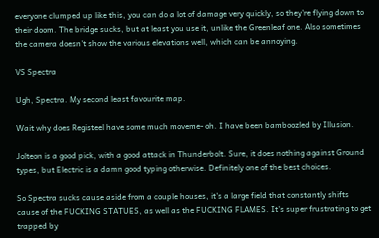everyone clumped up like this, you can do a lot of damage very quickly, so they're flying down to their doom. The bridge sucks, but at least you use it, unlike the Greenleaf one. Also sometimes the camera doesn't show the various elevations well, which can be annoying.

VS Spectra

Ugh, Spectra. My second least favourite map.

Wait why does Registeel have some much moveme- oh. I have been bamboozled by Illusion.

Jolteon is a good pick, with a good attack in Thunderbolt. Sure, it does nothing against Ground types, but Electric is a damn good typing otherwise. Definitely one of the best choices.

So Spectra sucks cause aside from a couple houses, it's a large field that constantly shifts cause of the FUCKING STATUES, as well as the FUCKING FLAMES. It's super frustrating to get trapped by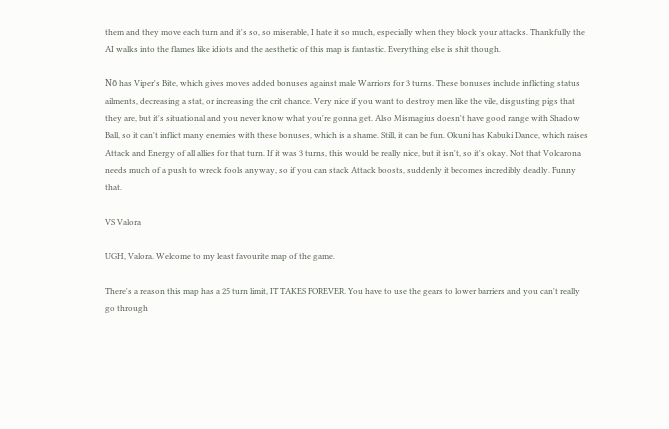them and they move each turn and it's so, so miserable, I hate it so much, especially when they block your attacks. Thankfully the AI walks into the flames like idiots and the aesthetic of this map is fantastic. Everything else is shit though.

Nō has Viper's Bite, which gives moves added bonuses against male Warriors for 3 turns. These bonuses include inflicting status ailments, decreasing a stat, or increasing the crit chance. Very nice if you want to destroy men like the vile, disgusting pigs that they are, but it's situational and you never know what you're gonna get. Also Mismagius doesn't have good range with Shadow Ball, so it can't inflict many enemies with these bonuses, which is a shame. Still, it can be fun. Okuni has Kabuki Dance, which raises Attack and Energy of all allies for that turn. If it was 3 turns, this would be really nice, but it isn't, so it's okay. Not that Volcarona needs much of a push to wreck fools anyway, so if you can stack Attack boosts, suddenly it becomes incredibly deadly. Funny that.

VS Valora

UGH, Valora. Welcome to my least favourite map of the game.

There's a reason this map has a 25 turn limit, IT TAKES FOREVER. You have to use the gears to lower barriers and you can't really go through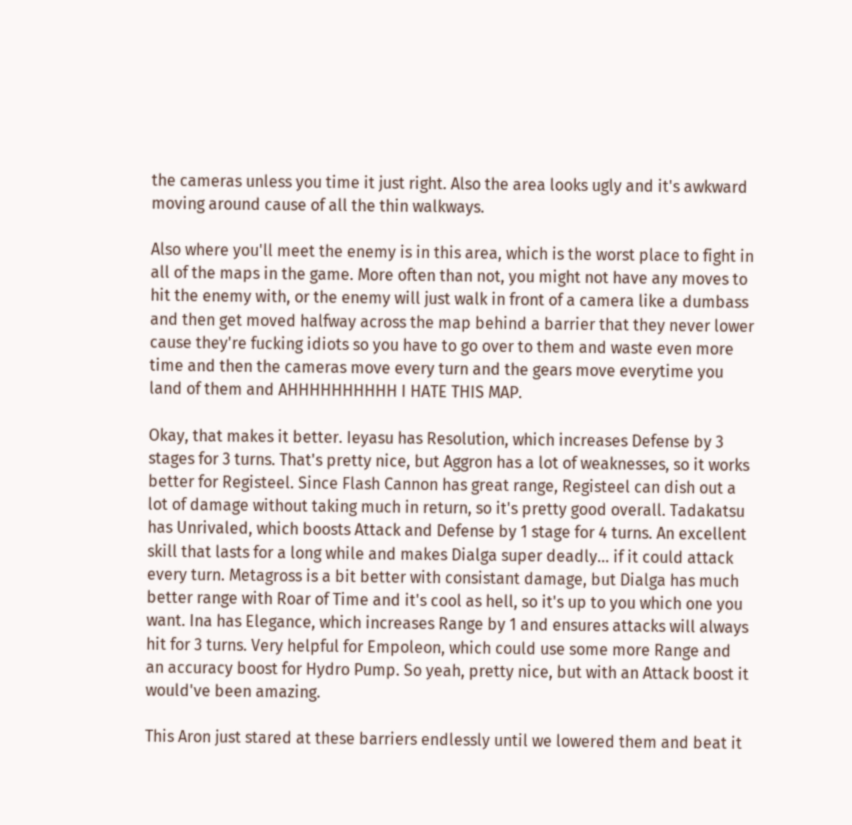the cameras unless you time it just right. Also the area looks ugly and it's awkward moving around cause of all the thin walkways.

Also where you'll meet the enemy is in this area, which is the worst place to fight in all of the maps in the game. More often than not, you might not have any moves to hit the enemy with, or the enemy will just walk in front of a camera like a dumbass and then get moved halfway across the map behind a barrier that they never lower cause they're fucking idiots so you have to go over to them and waste even more time and then the cameras move every turn and the gears move everytime you land of them and AHHHHHHHHHH I HATE THIS MAP.

Okay, that makes it better. Ieyasu has Resolution, which increases Defense by 3 stages for 3 turns. That's pretty nice, but Aggron has a lot of weaknesses, so it works better for Registeel. Since Flash Cannon has great range, Registeel can dish out a lot of damage without taking much in return, so it's pretty good overall. Tadakatsu has Unrivaled, which boosts Attack and Defense by 1 stage for 4 turns. An excellent skill that lasts for a long while and makes Dialga super deadly... if it could attack every turn. Metagross is a bit better with consistant damage, but Dialga has much better range with Roar of Time and it's cool as hell, so it's up to you which one you want. Ina has Elegance, which increases Range by 1 and ensures attacks will always hit for 3 turns. Very helpful for Empoleon, which could use some more Range and an accuracy boost for Hydro Pump. So yeah, pretty nice, but with an Attack boost it would've been amazing.

This Aron just stared at these barriers endlessly until we lowered them and beat it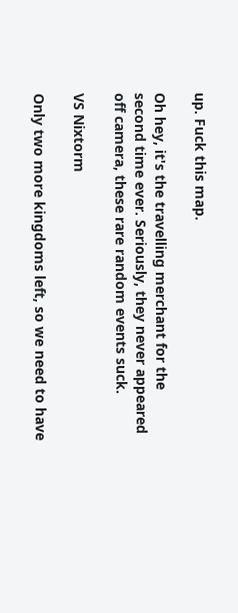up. Fuck this map.

Oh hey, it's the travelling merchant for the second time ever. Seriously, they never appeared off camera, these rare random events suck.

VS Nixtorm

Only two more kingdoms left, so we need to have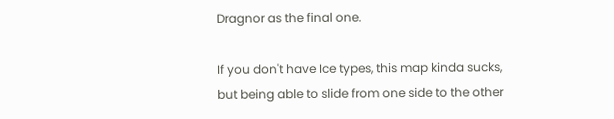Dragnor as the final one.

If you don't have Ice types, this map kinda sucks, but being able to slide from one side to the other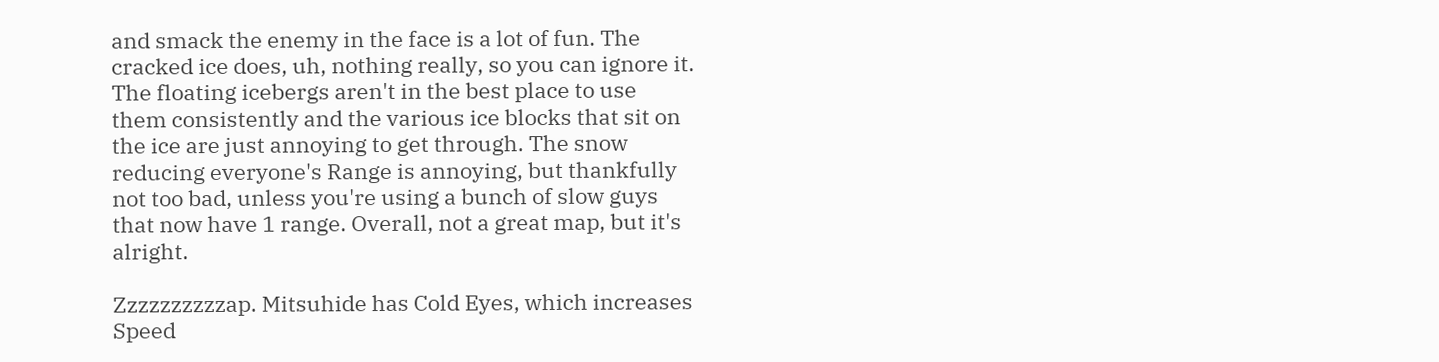and smack the enemy in the face is a lot of fun. The cracked ice does, uh, nothing really, so you can ignore it. The floating icebergs aren't in the best place to use them consistently and the various ice blocks that sit on the ice are just annoying to get through. The snow reducing everyone's Range is annoying, but thankfully not too bad, unless you're using a bunch of slow guys that now have 1 range. Overall, not a great map, but it's alright.

Zzzzzzzzzzap. Mitsuhide has Cold Eyes, which increases Speed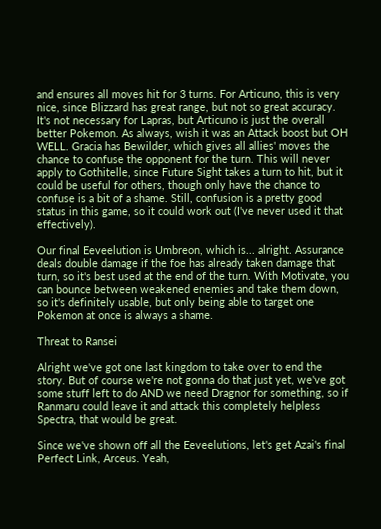and ensures all moves hit for 3 turns. For Articuno, this is very nice, since Blizzard has great range, but not so great accuracy. It's not necessary for Lapras, but Articuno is just the overall better Pokemon. As always, wish it was an Attack boost but OH WELL. Gracia has Bewilder, which gives all allies' moves the chance to confuse the opponent for the turn. This will never apply to Gothitelle, since Future Sight takes a turn to hit, but it could be useful for others, though only have the chance to confuse is a bit of a shame. Still, confusion is a pretty good status in this game, so it could work out (I've never used it that effectively).

Our final Eeveelution is Umbreon, which is... alright. Assurance deals double damage if the foe has already taken damage that turn, so it's best used at the end of the turn. With Motivate, you can bounce between weakened enemies and take them down, so it's definitely usable, but only being able to target one Pokemon at once is always a shame.

Threat to Ransei

Alright we've got one last kingdom to take over to end the story. But of course we're not gonna do that just yet, we've got some stuff left to do AND we need Dragnor for something, so if Ranmaru could leave it and attack this completely helpless Spectra, that would be great.

Since we've shown off all the Eeveelutions, let's get Azai's final Perfect Link, Arceus. Yeah,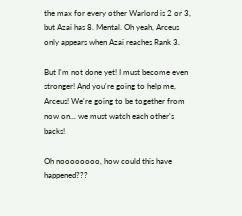the max for every other Warlord is 2 or 3, but Azai has 8. Mental. Oh yeah, Arceus only appears when Azai reaches Rank 3.

But I'm not done yet! I must become even stronger! And you're going to help me, Arceus! We're going to be together from now on... we must watch each other's backs!

Oh noooooooo, how could this have happened???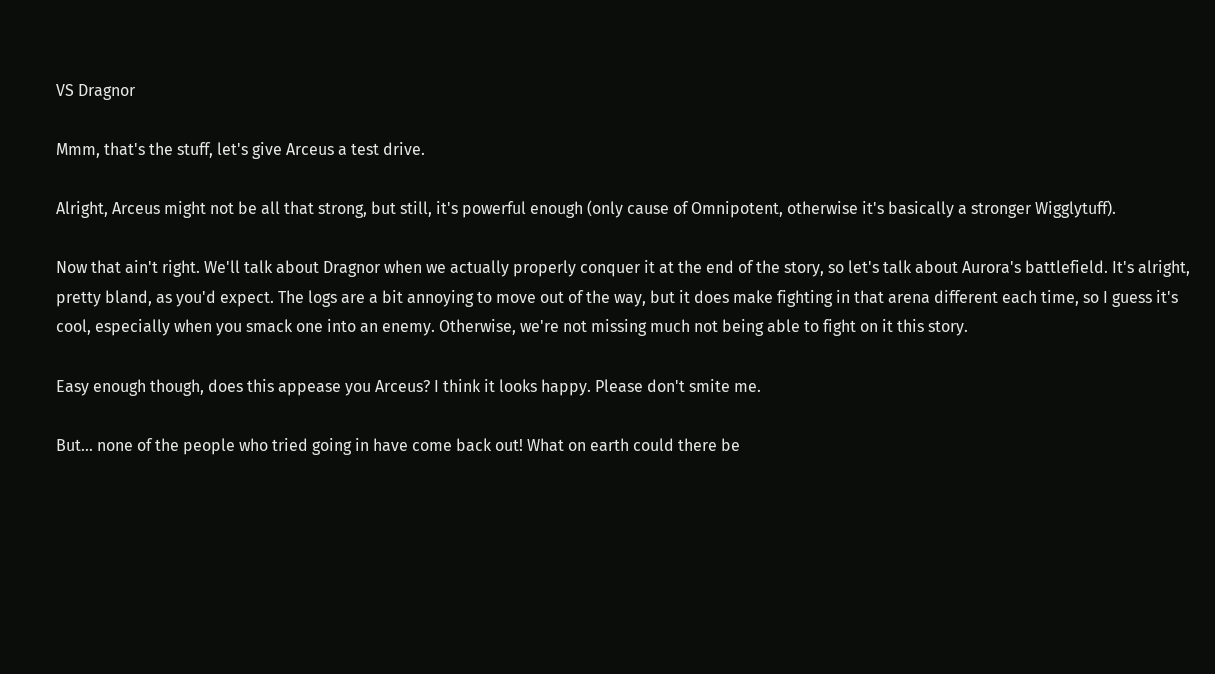VS Dragnor

Mmm, that's the stuff, let's give Arceus a test drive.

Alright, Arceus might not be all that strong, but still, it's powerful enough (only cause of Omnipotent, otherwise it's basically a stronger Wigglytuff).

Now that ain't right. We'll talk about Dragnor when we actually properly conquer it at the end of the story, so let's talk about Aurora's battlefield. It's alright, pretty bland, as you'd expect. The logs are a bit annoying to move out of the way, but it does make fighting in that arena different each time, so I guess it's cool, especially when you smack one into an enemy. Otherwise, we're not missing much not being able to fight on it this story.

Easy enough though, does this appease you Arceus? I think it looks happy. Please don't smite me.

But... none of the people who tried going in have come back out! What on earth could there be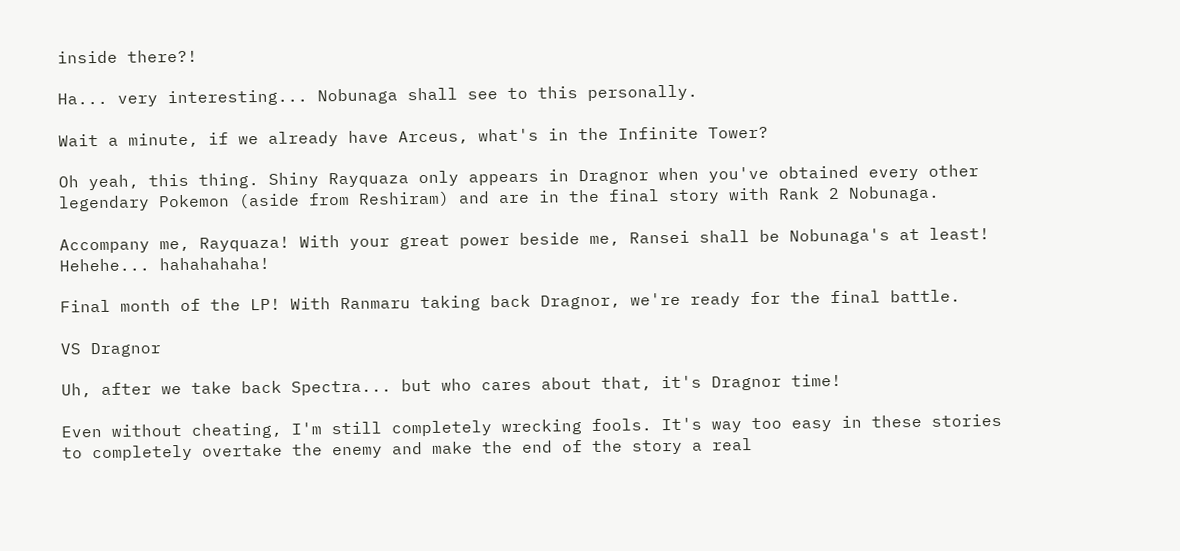inside there?!

Ha... very interesting... Nobunaga shall see to this personally.

Wait a minute, if we already have Arceus, what's in the Infinite Tower?

Oh yeah, this thing. Shiny Rayquaza only appears in Dragnor when you've obtained every other legendary Pokemon (aside from Reshiram) and are in the final story with Rank 2 Nobunaga.

Accompany me, Rayquaza! With your great power beside me, Ransei shall be Nobunaga's at least! Hehehe... hahahahaha!

Final month of the LP! With Ranmaru taking back Dragnor, we're ready for the final battle.

VS Dragnor

Uh, after we take back Spectra... but who cares about that, it's Dragnor time!

Even without cheating, I'm still completely wrecking fools. It's way too easy in these stories to completely overtake the enemy and make the end of the story a real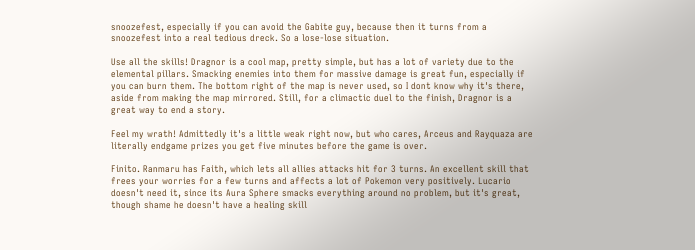snoozefest, especially if you can avoid the Gabite guy, because then it turns from a snoozefest into a real tedious dreck. So a lose-lose situation.

Use all the skills! Dragnor is a cool map, pretty simple, but has a lot of variety due to the elemental pillars. Smacking enemies into them for massive damage is great fun, especially if you can burn them. The bottom right of the map is never used, so I dont know why it's there, aside from making the map mirrored. Still, for a climactic duel to the finish, Dragnor is a great way to end a story.

Feel my wrath! Admittedly it's a little weak right now, but who cares, Arceus and Rayquaza are literally endgame prizes you get five minutes before the game is over.

Finito. Ranmaru has Faith, which lets all allies attacks hit for 3 turns. An excellent skill that frees your worries for a few turns and affects a lot of Pokemon very positively. Lucario doesn't need it, since its Aura Sphere smacks everything around no problem, but it's great, though shame he doesn't have a healing skill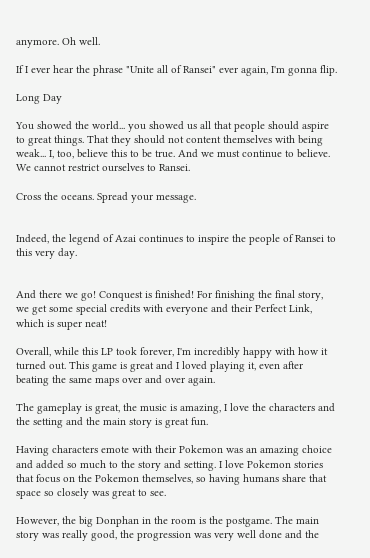anymore. Oh well.

If I ever hear the phrase "Unite all of Ransei" ever again, I'm gonna flip.

Long Day

You showed the world... you showed us all that people should aspire to great things. That they should not content themselves with being weak... I, too, believe this to be true. And we must continue to believe. We cannot restrict ourselves to Ransei.

Cross the oceans. Spread your message.


Indeed, the legend of Azai continues to inspire the people of Ransei to this very day.


And there we go! Conquest is finished! For finishing the final story, we get some special credits with everyone and their Perfect Link, which is super neat!

Overall, while this LP took forever, I'm incredibly happy with how it turned out. This game is great and I loved playing it, even after beating the same maps over and over again.

The gameplay is great, the music is amazing, I love the characters and the setting and the main story is great fun.

Having characters emote with their Pokemon was an amazing choice and added so much to the story and setting. I love Pokemon stories that focus on the Pokemon themselves, so having humans share that space so closely was great to see.

However, the big Donphan in the room is the postgame. The main story was really good, the progression was very well done and the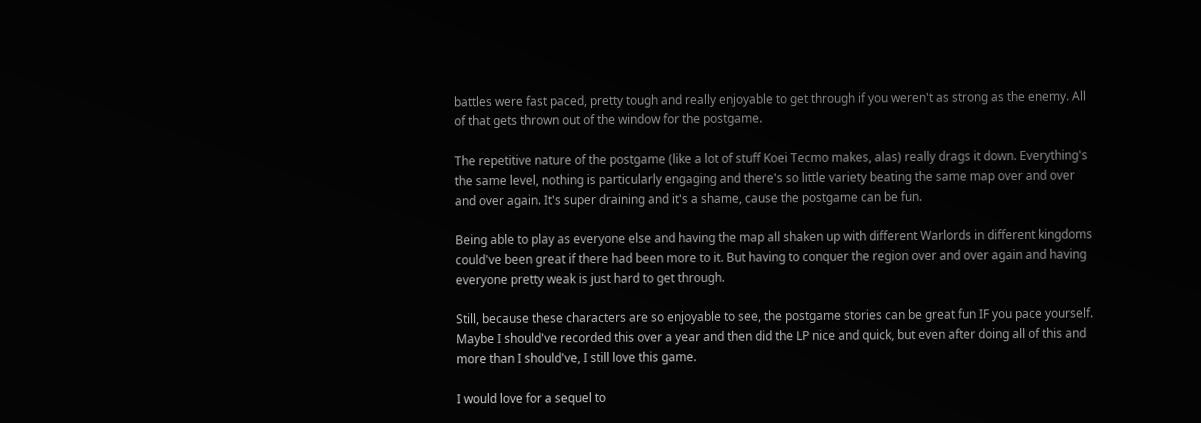battles were fast paced, pretty tough and really enjoyable to get through if you weren't as strong as the enemy. All of that gets thrown out of the window for the postgame.

The repetitive nature of the postgame (like a lot of stuff Koei Tecmo makes, alas) really drags it down. Everything's the same level, nothing is particularly engaging and there's so little variety beating the same map over and over and over again. It's super draining and it's a shame, cause the postgame can be fun.

Being able to play as everyone else and having the map all shaken up with different Warlords in different kingdoms could've been great if there had been more to it. But having to conquer the region over and over again and having everyone pretty weak is just hard to get through.

Still, because these characters are so enjoyable to see, the postgame stories can be great fun IF you pace yourself. Maybe I should've recorded this over a year and then did the LP nice and quick, but even after doing all of this and more than I should've, I still love this game.

I would love for a sequel to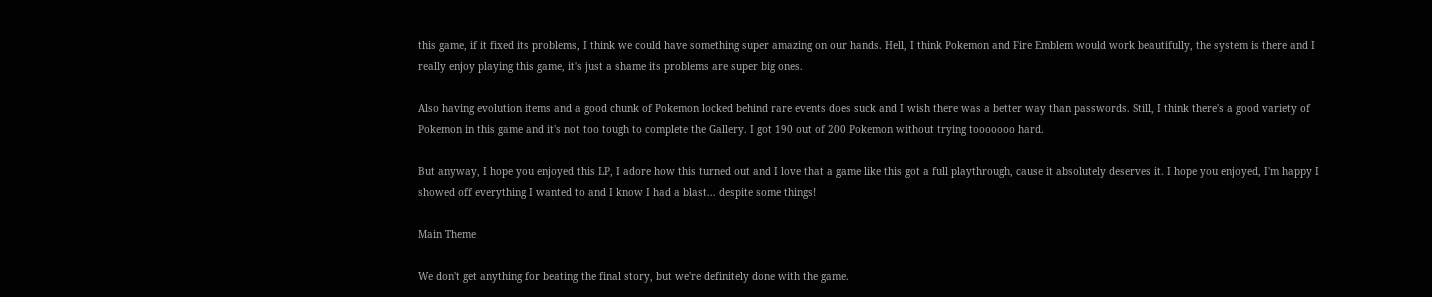this game, if it fixed its problems, I think we could have something super amazing on our hands. Hell, I think Pokemon and Fire Emblem would work beautifully, the system is there and I really enjoy playing this game, it's just a shame its problems are super big ones.

Also having evolution items and a good chunk of Pokemon locked behind rare events does suck and I wish there was a better way than passwords. Still, I think there's a good variety of Pokemon in this game and it's not too tough to complete the Gallery. I got 190 out of 200 Pokemon without trying tooooooo hard.

But anyway, I hope you enjoyed this LP, I adore how this turned out and I love that a game like this got a full playthrough, cause it absolutely deserves it. I hope you enjoyed, I'm happy I showed off everything I wanted to and I know I had a blast... despite some things!

Main Theme

We don't get anything for beating the final story, but we're definitely done with the game.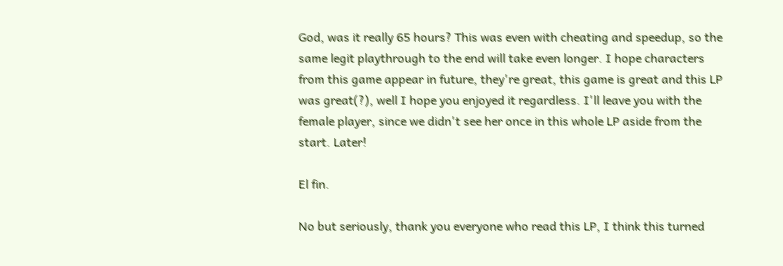God, was it really 65 hours? This was even with cheating and speedup, so the same legit playthrough to the end will take even longer. I hope characters from this game appear in future, they're great, this game is great and this LP was great(?), well I hope you enjoyed it regardless. I'll leave you with the female player, since we didn't see her once in this whole LP aside from the start. Later!

El fin.

No but seriously, thank you everyone who read this LP, I think this turned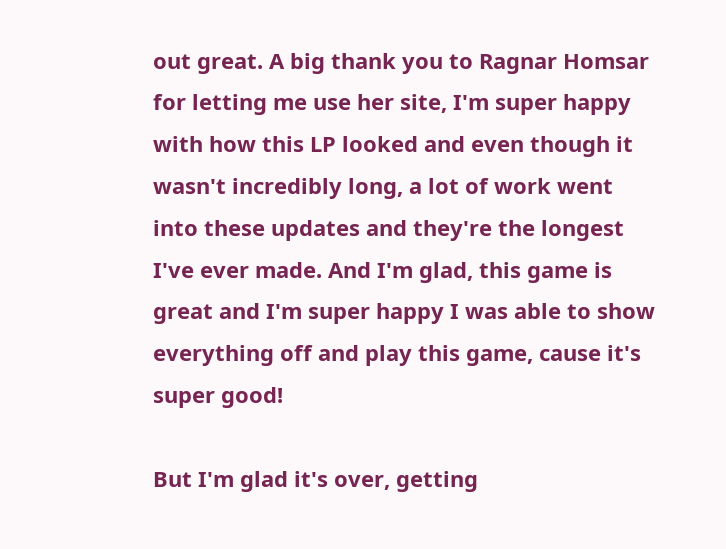out great. A big thank you to Ragnar Homsar for letting me use her site, I'm super happy with how this LP looked and even though it wasn't incredibly long, a lot of work went into these updates and they're the longest I've ever made. And I'm glad, this game is great and I'm super happy I was able to show everything off and play this game, cause it's super good!

But I'm glad it's over, getting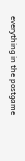everything in the postgame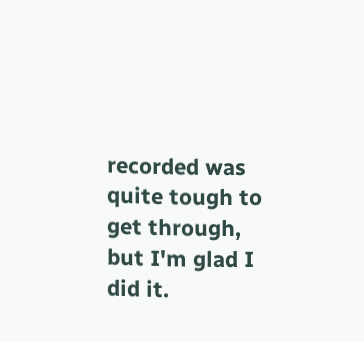recorded was quite tough to get through, but I'm glad I did it.